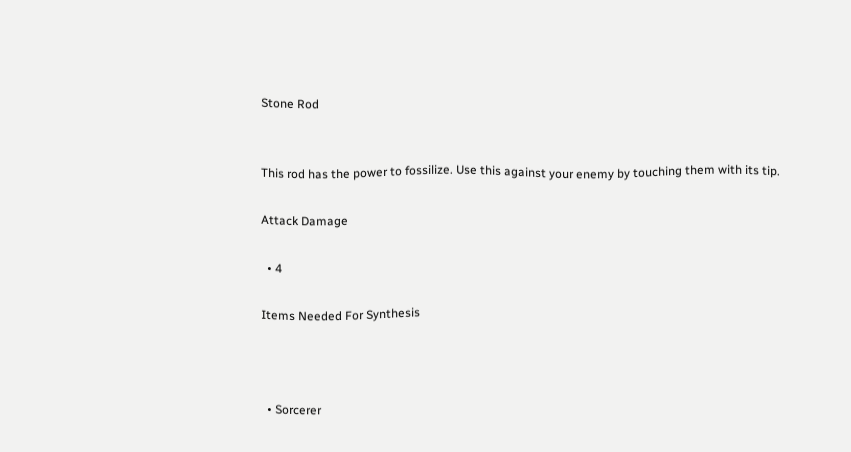Stone Rod


This rod has the power to fossilize. Use this against your enemy by touching them with its tip.

Attack Damage

  • 4

Items Needed For Synthesis



  • Sorcerer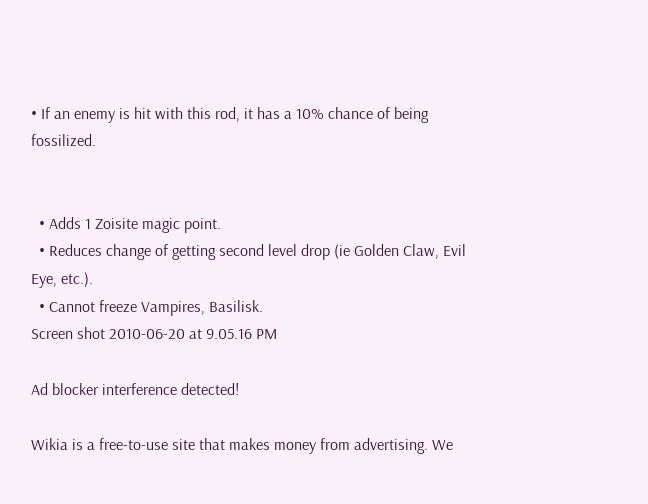• If an enemy is hit with this rod, it has a 10% chance of being fossilized.


  • Adds 1 Zoisite magic point.
  • Reduces change of getting second level drop (ie Golden Claw, Evil Eye, etc.).
  • Cannot freeze Vampires, Basilisk.
Screen shot 2010-06-20 at 9.05.16 PM

Ad blocker interference detected!

Wikia is a free-to-use site that makes money from advertising. We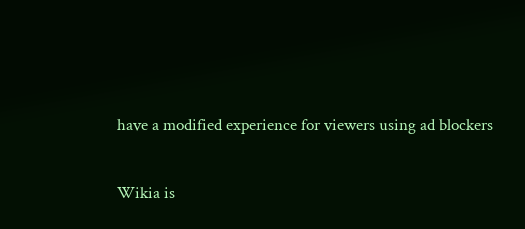have a modified experience for viewers using ad blockers

Wikia is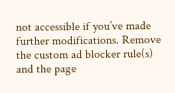not accessible if you’ve made further modifications. Remove the custom ad blocker rule(s) and the page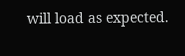will load as expected.